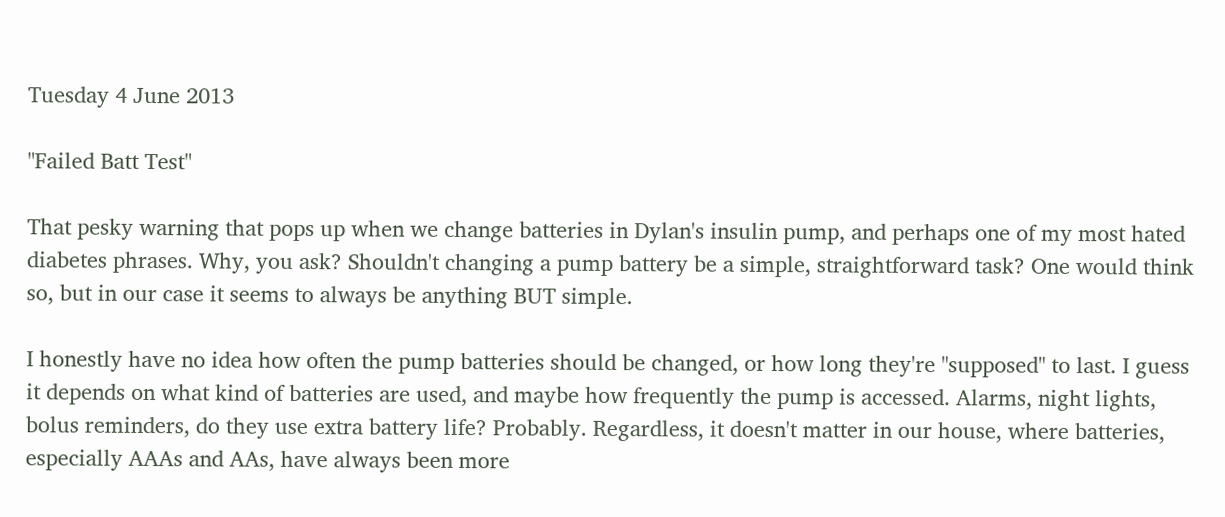Tuesday 4 June 2013

"Failed Batt Test"

That pesky warning that pops up when we change batteries in Dylan's insulin pump, and perhaps one of my most hated diabetes phrases. Why, you ask? Shouldn't changing a pump battery be a simple, straightforward task? One would think so, but in our case it seems to always be anything BUT simple.

I honestly have no idea how often the pump batteries should be changed, or how long they're "supposed" to last. I guess it depends on what kind of batteries are used, and maybe how frequently the pump is accessed. Alarms, night lights, bolus reminders, do they use extra battery life? Probably. Regardless, it doesn't matter in our house, where batteries, especially AAAs and AAs, have always been more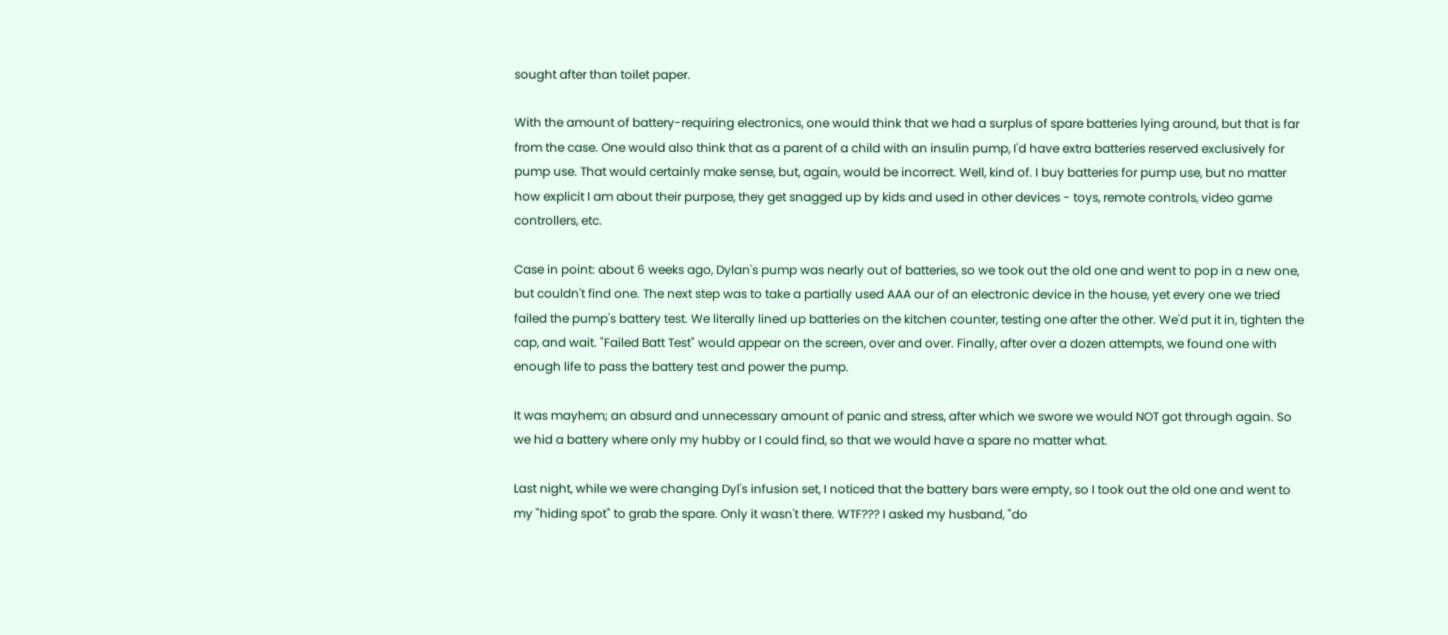sought after than toilet paper.

With the amount of battery-requiring electronics, one would think that we had a surplus of spare batteries lying around, but that is far from the case. One would also think that as a parent of a child with an insulin pump, I'd have extra batteries reserved exclusively for pump use. That would certainly make sense, but, again, would be incorrect. Well, kind of. I buy batteries for pump use, but no matter how explicit I am about their purpose, they get snagged up by kids and used in other devices - toys, remote controls, video game controllers, etc.

Case in point: about 6 weeks ago, Dylan's pump was nearly out of batteries, so we took out the old one and went to pop in a new one, but couldn't find one. The next step was to take a partially used AAA our of an electronic device in the house, yet every one we tried failed the pump's battery test. We literally lined up batteries on the kitchen counter, testing one after the other. We'd put it in, tighten the cap, and wait. "Failed Batt Test" would appear on the screen, over and over. Finally, after over a dozen attempts, we found one with enough life to pass the battery test and power the pump.

It was mayhem; an absurd and unnecessary amount of panic and stress, after which we swore we would NOT got through again. So we hid a battery where only my hubby or I could find, so that we would have a spare no matter what.

Last night, while we were changing Dyl's infusion set, I noticed that the battery bars were empty, so I took out the old one and went to my "hiding spot" to grab the spare. Only it wasn't there. WTF??? I asked my husband, "do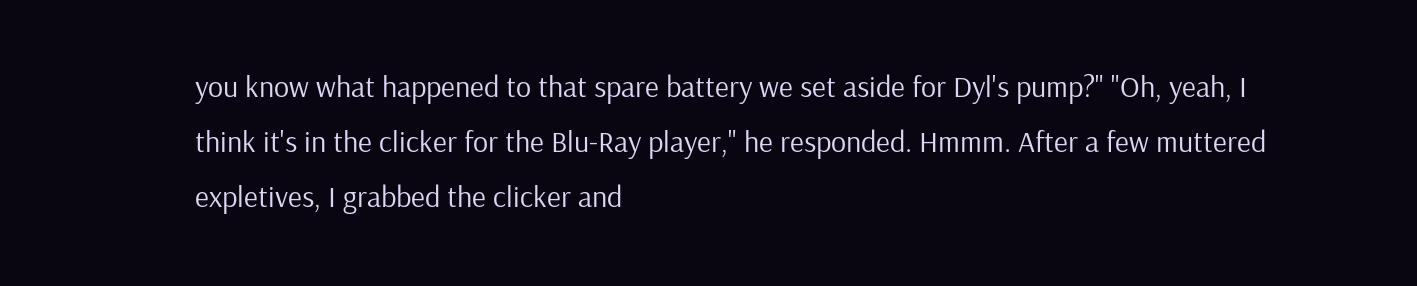you know what happened to that spare battery we set aside for Dyl's pump?" "Oh, yeah, I think it's in the clicker for the Blu-Ray player," he responded. Hmmm. After a few muttered expletives, I grabbed the clicker and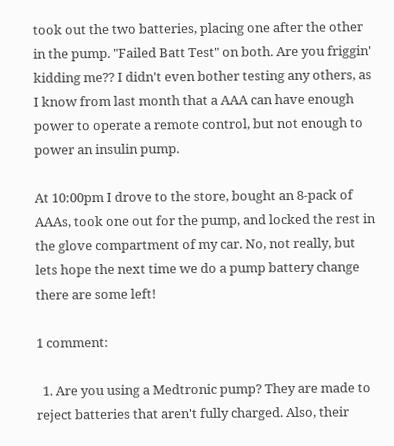took out the two batteries, placing one after the other in the pump. "Failed Batt Test" on both. Are you friggin' kidding me?? I didn't even bother testing any others, as I know from last month that a AAA can have enough power to operate a remote control, but not enough to power an insulin pump.

At 10:00pm I drove to the store, bought an 8-pack of AAAs, took one out for the pump, and locked the rest in the glove compartment of my car. No, not really, but lets hope the next time we do a pump battery change there are some left!

1 comment:

  1. Are you using a Medtronic pump? They are made to reject batteries that aren't fully charged. Also, their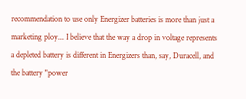recommendation to use only Energizer batteries is more than just a marketing ploy... I believe that the way a drop in voltage represents a depleted battery is different in Energizers than, say, Duracell, and the battery "power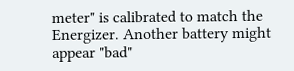meter" is calibrated to match the Energizer. Another battery might appear "bad"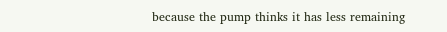because the pump thinks it has less remaining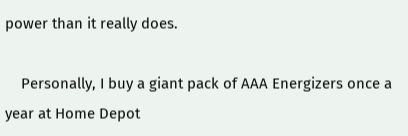power than it really does.

    Personally, I buy a giant pack of AAA Energizers once a year at Home Depot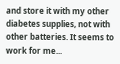and store it with my other diabetes supplies, not with other batteries. It seems to work for me...